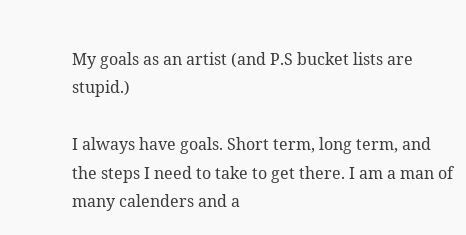My goals as an artist (and P.S bucket lists are stupid.)

I always have goals. Short term, long term, and the steps I need to take to get there. I am a man of many calenders and a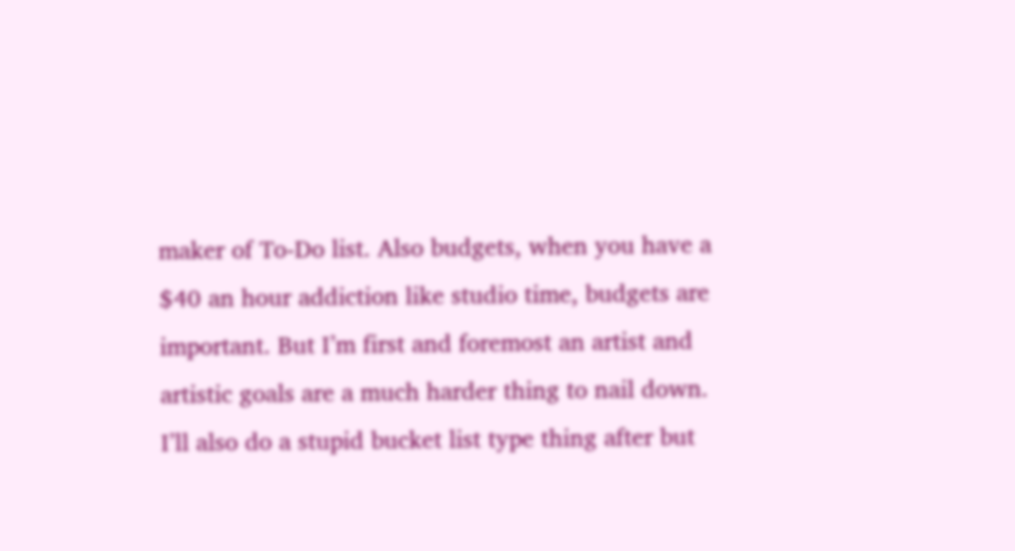maker of To-Do list. Also budgets, when you have a $40 an hour addiction like studio time, budgets are important. But I’m first and foremost an artist and artistic goals are a much harder thing to nail down. I’ll also do a stupid bucket list type thing after but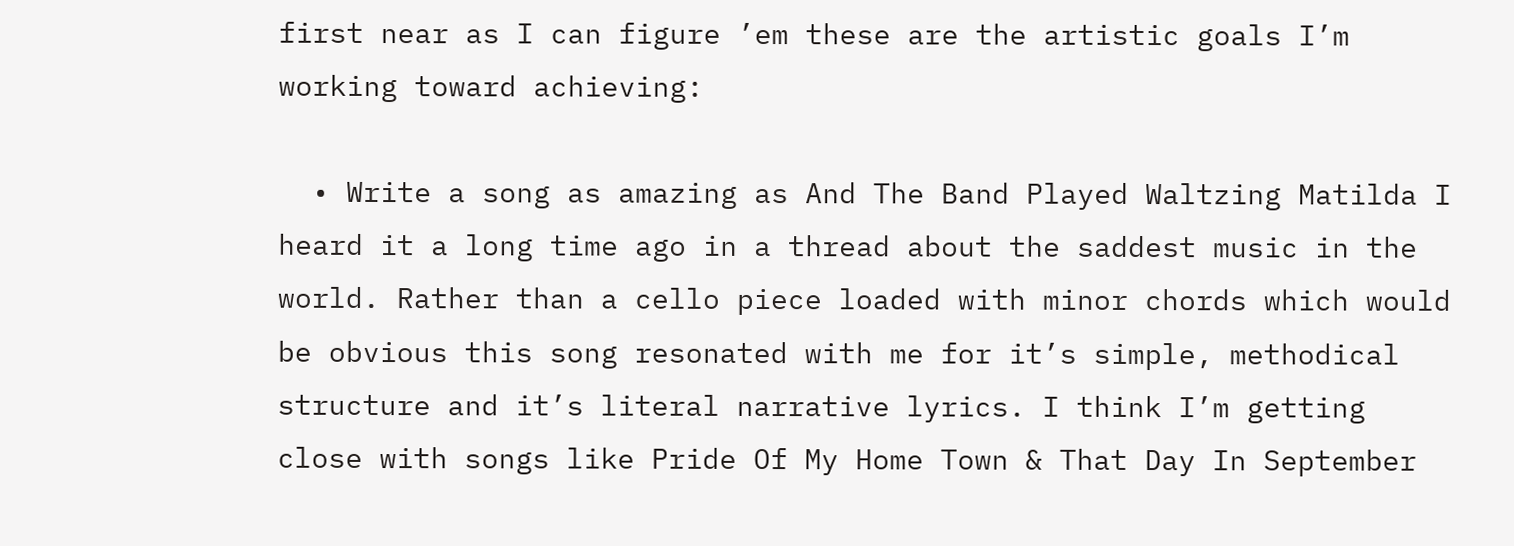first near as I can figure ’em these are the artistic goals I’m working toward achieving:

  • Write a song as amazing as And The Band Played Waltzing Matilda I heard it a long time ago in a thread about the saddest music in the world. Rather than a cello piece loaded with minor chords which would be obvious this song resonated with me for it’s simple, methodical structure and it’s literal narrative lyrics. I think I’m getting close with songs like Pride Of My Home Town & That Day In September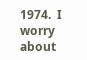1974.  I worry about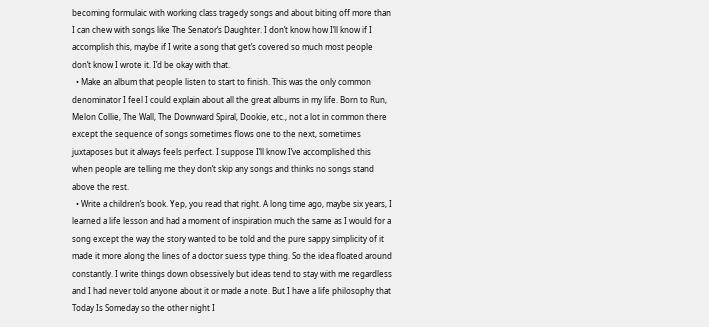becoming formulaic with working class tragedy songs and about biting off more than I can chew with songs like The Senator’s Daughter. I don’t know how I’ll know if I accomplish this, maybe if I write a song that get’s covered so much most people don’t know I wrote it. I’d be okay with that.
  • Make an album that people listen to start to finish. This was the only common denominator I feel I could explain about all the great albums in my life. Born to Run, Melon Collie, The Wall, The Downward Spiral, Dookie, etc., not a lot in common there except the sequence of songs sometimes flows one to the next, sometimes juxtaposes but it always feels perfect. I suppose I’ll know I’ve accomplished this when people are telling me they don’t skip any songs and thinks no songs stand above the rest.
  • Write a children’s book. Yep, you read that right. A long time ago, maybe six years, I learned a life lesson and had a moment of inspiration much the same as I would for a song except the way the story wanted to be told and the pure sappy simplicity of it made it more along the lines of a doctor suess type thing. So the idea floated around constantly. I write things down obsessively but ideas tend to stay with me regardless and I had never told anyone about it or made a note. But I have a life philosophy that Today Is Someday so the other night I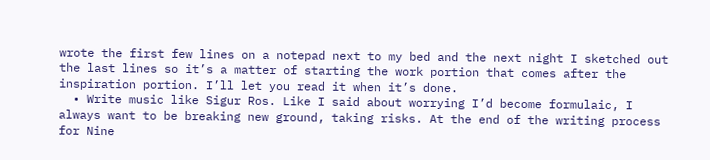wrote the first few lines on a notepad next to my bed and the next night I sketched out the last lines so it’s a matter of starting the work portion that comes after the inspiration portion. I’ll let you read it when it’s done.
  • Write music like Sigur Ros. Like I said about worrying I’d become formulaic, I always want to be breaking new ground, taking risks. At the end of the writing process for Nine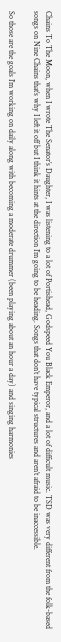Chains To The Moon, when I wrote The Senator’s Daughter, I was listening to a lot of Portishead, Godspeed You Black Emperor, and a lot of difficult music. TSD was very different from the folk-based songs on Nine Chains that’s why I left it off but I think it hints at the direction I’m going to be heading. Songs that don’t have typical structures and aren’t afraid to be inaccessible.

So those are the goals I’m working on daily along with becoming a moderate drummer (been playing about an hour a day) and singing harmonies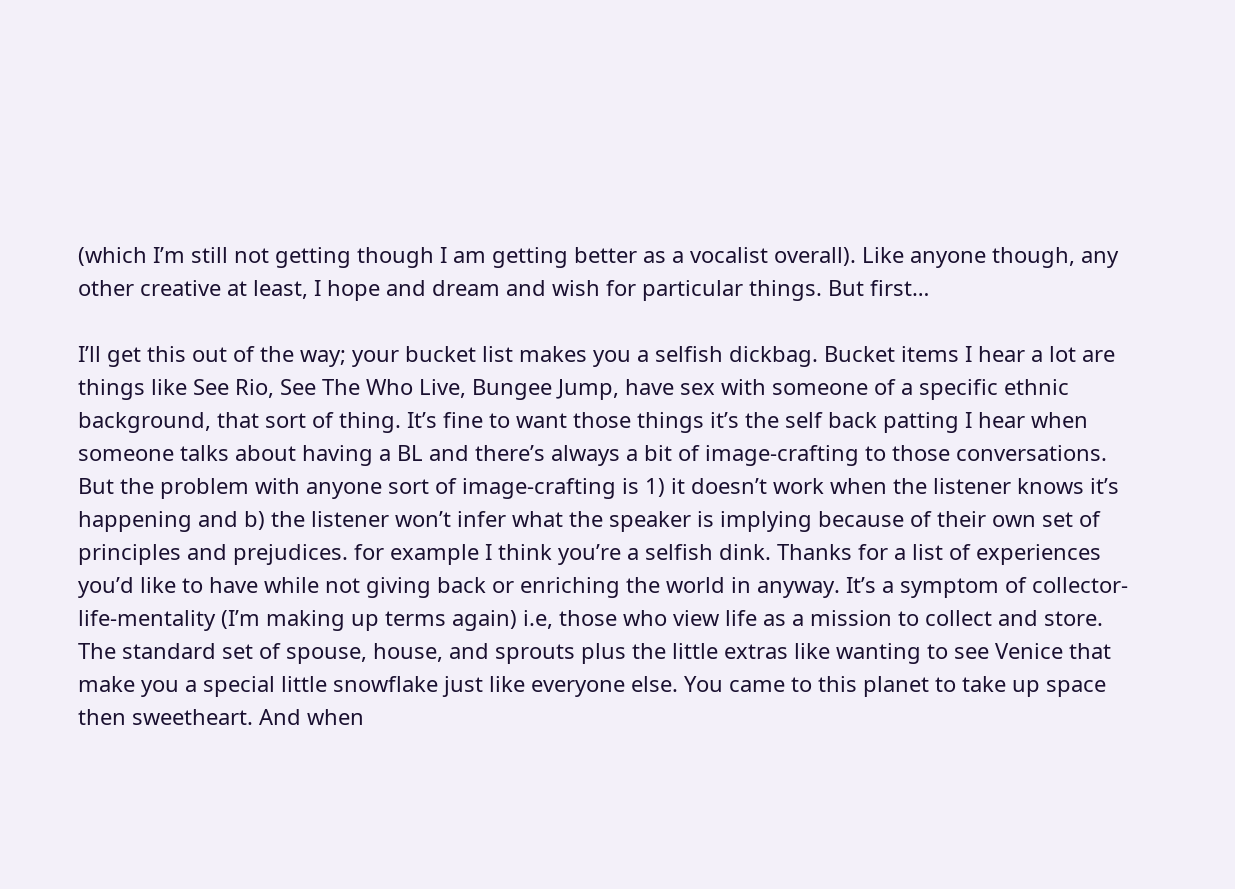(which I’m still not getting though I am getting better as a vocalist overall). Like anyone though, any other creative at least, I hope and dream and wish for particular things. But first…

I’ll get this out of the way; your bucket list makes you a selfish dickbag. Bucket items I hear a lot are things like See Rio, See The Who Live, Bungee Jump, have sex with someone of a specific ethnic background, that sort of thing. It’s fine to want those things it’s the self back patting I hear when someone talks about having a BL and there’s always a bit of image-crafting to those conversations. But the problem with anyone sort of image-crafting is 1) it doesn’t work when the listener knows it’s happening and b) the listener won’t infer what the speaker is implying because of their own set of principles and prejudices. for example I think you’re a selfish dink. Thanks for a list of experiences you’d like to have while not giving back or enriching the world in anyway. It’s a symptom of collector-life-mentality (I’m making up terms again) i.e, those who view life as a mission to collect and store. The standard set of spouse, house, and sprouts plus the little extras like wanting to see Venice that make you a special little snowflake just like everyone else. You came to this planet to take up space then sweetheart. And when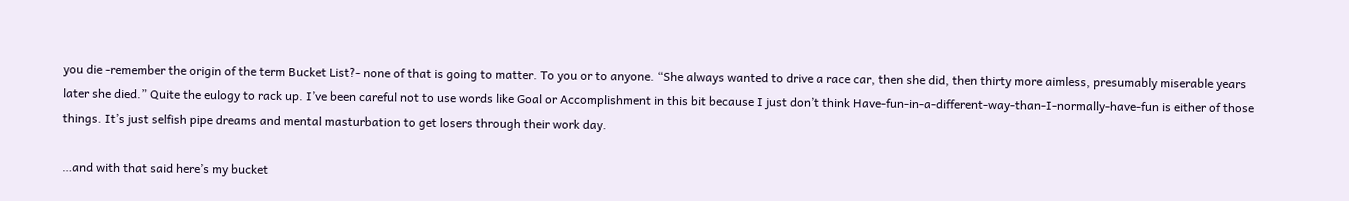you die -remember the origin of the term Bucket List?- none of that is going to matter. To you or to anyone. “She always wanted to drive a race car, then she did, then thirty more aimless, presumably miserable years later she died.” Quite the eulogy to rack up. I’ve been careful not to use words like Goal or Accomplishment in this bit because I just don’t think Have-fun-in-a-different-way-than-I-normally-have-fun is either of those things. It’s just selfish pipe dreams and mental masturbation to get losers through their work day.

…and with that said here’s my bucket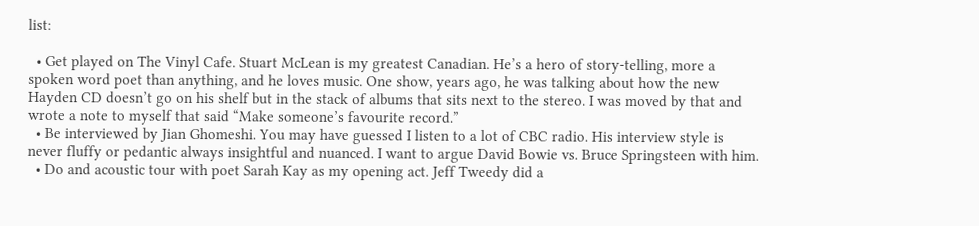list:

  • Get played on The Vinyl Cafe. Stuart McLean is my greatest Canadian. He’s a hero of story-telling, more a spoken word poet than anything, and he loves music. One show, years ago, he was talking about how the new Hayden CD doesn’t go on his shelf but in the stack of albums that sits next to the stereo. I was moved by that and wrote a note to myself that said “Make someone’s favourite record.”
  • Be interviewed by Jian Ghomeshi. You may have guessed I listen to a lot of CBC radio. His interview style is never fluffy or pedantic always insightful and nuanced. I want to argue David Bowie vs. Bruce Springsteen with him.
  • Do and acoustic tour with poet Sarah Kay as my opening act. Jeff Tweedy did a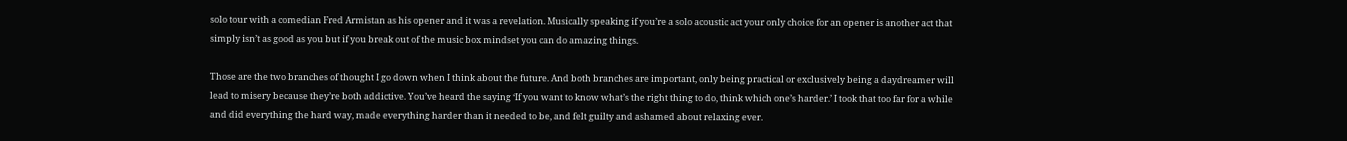solo tour with a comedian Fred Armistan as his opener and it was a revelation. Musically speaking if you’re a solo acoustic act your only choice for an opener is another act that simply isn’t as good as you but if you break out of the music box mindset you can do amazing things.

Those are the two branches of thought I go down when I think about the future. And both branches are important, only being practical or exclusively being a daydreamer will lead to misery because they’re both addictive. You’ve heard the saying ‘If you want to know what’s the right thing to do, think which one’s harder.’ I took that too far for a while and did everything the hard way, made everything harder than it needed to be, and felt guilty and ashamed about relaxing ever.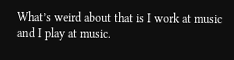What’s weird about that is I work at music and I play at music.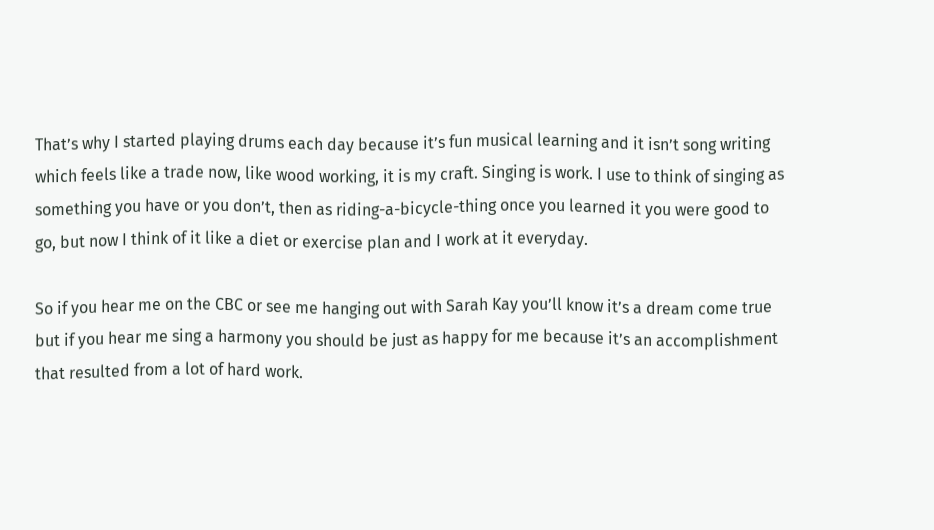That’s why I started playing drums each day because it’s fun musical learning and it isn’t song writing which feels like a trade now, like wood working, it is my craft. Singing is work. I use to think of singing as something you have or you don’t, then as riding-a-bicycle-thing once you learned it you were good to go, but now I think of it like a diet or exercise plan and I work at it everyday.

So if you hear me on the CBC or see me hanging out with Sarah Kay you’ll know it’s a dream come true but if you hear me sing a harmony you should be just as happy for me because it’s an accomplishment that resulted from a lot of hard work.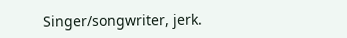Singer/songwriter, jerk.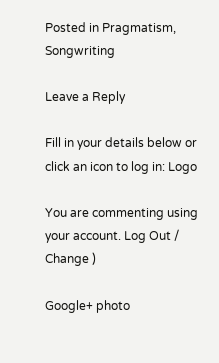Posted in Pragmatism, Songwriting

Leave a Reply

Fill in your details below or click an icon to log in: Logo

You are commenting using your account. Log Out /  Change )

Google+ photo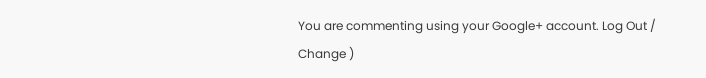You are commenting using your Google+ account. Log Out /  Change )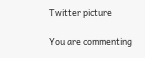Twitter picture

You are commenting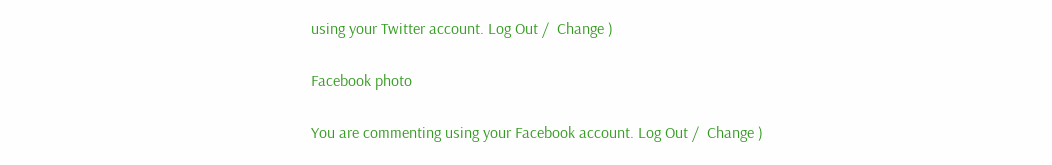using your Twitter account. Log Out /  Change )

Facebook photo

You are commenting using your Facebook account. Log Out /  Change )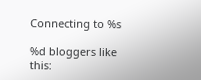Connecting to %s

%d bloggers like this: